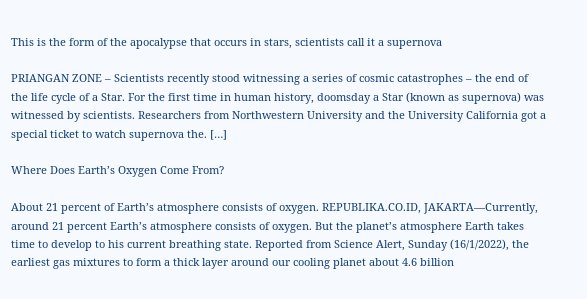This is the form of the apocalypse that occurs in stars, scientists call it a supernova

PRIANGAN ZONE – Scientists recently stood witnessing a series of cosmic catastrophes – the end of the life cycle of a Star. For the first time in human history, doomsday a Star (known as supernova) was witnessed by scientists. Researchers from Northwestern University and the University California got a special ticket to watch supernova the. […]

Where Does Earth’s Oxygen Come From?

About 21 percent of Earth’s atmosphere consists of oxygen. REPUBLIKA.CO.ID, JAKARTA—Currently, around 21 percent Earth’s atmosphere consists of oxygen. But the planet’s atmosphere Earth takes time to develop to his current breathing state. Reported from Science Alert, Sunday (16/1/2022), the earliest gas mixtures to form a thick layer around our cooling planet about 4.6 billion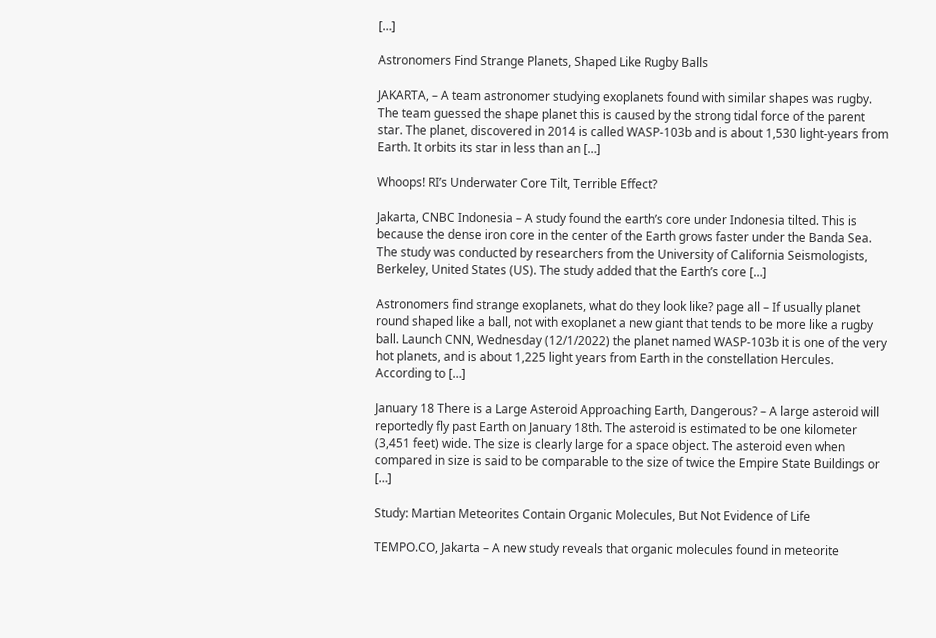[…]

Astronomers Find Strange Planets, Shaped Like Rugby Balls

JAKARTA, – A team astronomer studying exoplanets found with similar shapes was rugby. The team guessed the shape planet this is caused by the strong tidal force of the parent star. The planet, discovered in 2014 is called WASP-103b and is about 1,530 light-years from Earth. It orbits its star in less than an […]

Whoops! RI’s Underwater Core Tilt, Terrible Effect?

Jakarta, CNBC Indonesia – A study found the earth’s core under Indonesia tilted. This is because the dense iron core in the center of the Earth grows faster under the Banda Sea. The study was conducted by researchers from the University of California Seismologists, Berkeley, United States (US). The study added that the Earth’s core […]

Astronomers find strange exoplanets, what do they look like? page all – If usually planet round shaped like a ball, not with exoplanet a new giant that tends to be more like a rugby ball. Launch CNN, Wednesday (12/1/2022) the planet named WASP-103b it is one of the very hot planets, and is about 1,225 light years from Earth in the constellation Hercules. According to […]

January 18 There is a Large Asteroid Approaching Earth, Dangerous? – A large asteroid will reportedly fly past Earth on January 18th. The asteroid is estimated to be one kilometer (3,451 feet) wide. The size is clearly large for a space object. The asteroid even when compared in size is said to be comparable to the size of twice the Empire State Buildings or […]

Study: Martian Meteorites Contain Organic Molecules, But Not Evidence of Life

TEMPO.CO, Jakarta – A new study reveals that organic molecules found in meteorite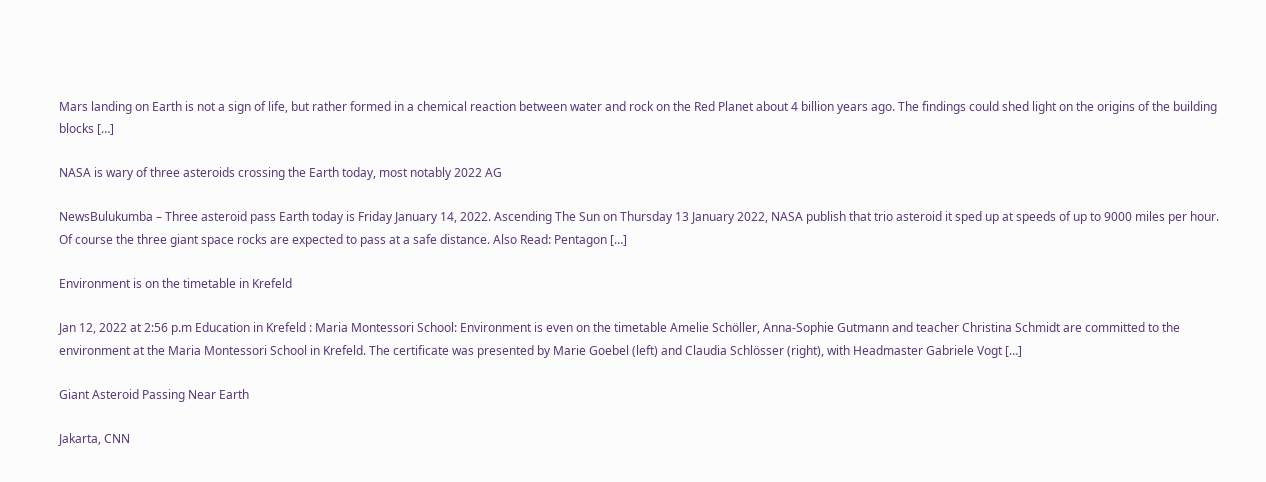Mars landing on Earth is not a sign of life, but rather formed in a chemical reaction between water and rock on the Red Planet about 4 billion years ago. The findings could shed light on the origins of the building blocks […]

NASA is wary of three asteroids crossing the Earth today, most notably 2022 AG

NewsBulukumba – Three asteroid pass Earth today is Friday January 14, 2022. Ascending The Sun on Thursday 13 January 2022, NASA publish that trio asteroid it sped up at speeds of up to 9000 miles per hour. Of course the three giant space rocks are expected to pass at a safe distance. Also Read: Pentagon […]

Environment is on the timetable in Krefeld

Jan 12, 2022 at 2:56 p.m Education in Krefeld : Maria Montessori School: Environment is even on the timetable Amelie Schöller, Anna-Sophie Gutmann and teacher Christina Schmidt are committed to the environment at the Maria Montessori School in Krefeld. The certificate was presented by Marie Goebel (left) and Claudia Schlösser (right), with Headmaster Gabriele Vogt […]

Giant Asteroid Passing Near Earth

Jakarta, CNN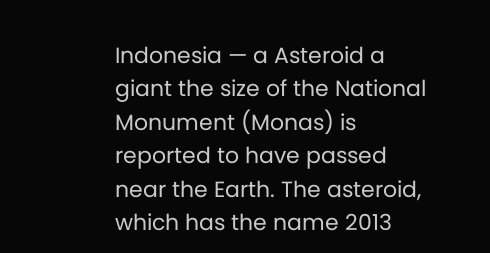Indonesia — a Asteroid a giant the size of the National Monument (Monas) is reported to have passed near the Earth. The asteroid, which has the name 2013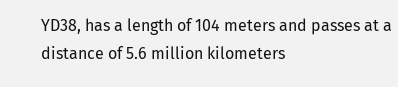YD38, has a length of 104 meters and passes at a distance of 5.6 million kilometers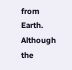from Earth. Although the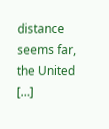distance seems far, the United […]